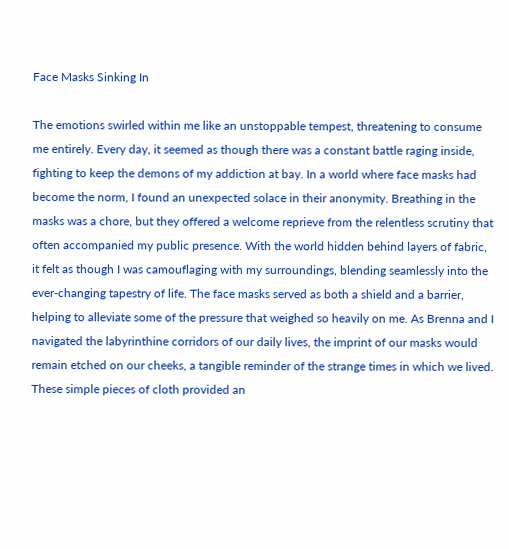Face Masks Sinking In

The emotions swirled within me like an unstoppable tempest, threatening to consume me entirely. Every day, it seemed as though there was a constant battle raging inside, fighting to keep the demons of my addiction at bay. In a world where face masks had become the norm, I found an unexpected solace in their anonymity. Breathing in the masks was a chore, but they offered a welcome reprieve from the relentless scrutiny that often accompanied my public presence. With the world hidden behind layers of fabric, it felt as though I was camouflaging with my surroundings, blending seamlessly into the ever-changing tapestry of life. The face masks served as both a shield and a barrier, helping to alleviate some of the pressure that weighed so heavily on me. As Brenna and I navigated the labyrinthine corridors of our daily lives, the imprint of our masks would remain etched on our cheeks, a tangible reminder of the strange times in which we lived. These simple pieces of cloth provided an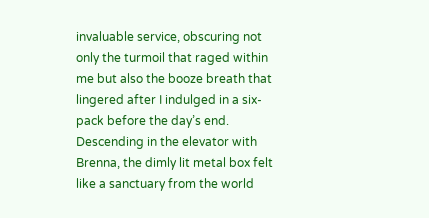invaluable service, obscuring not only the turmoil that raged within me but also the booze breath that lingered after I indulged in a six-pack before the day’s end. Descending in the elevator with Brenna, the dimly lit metal box felt like a sanctuary from the world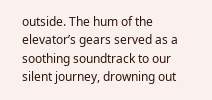outside. The hum of the elevator’s gears served as a soothing soundtrack to our silent journey, drowning out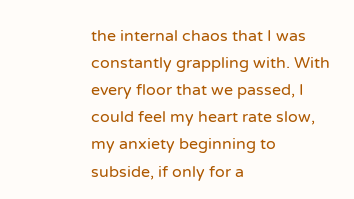the internal chaos that I was constantly grappling with. With every floor that we passed, I could feel my heart rate slow, my anxiety beginning to subside, if only for a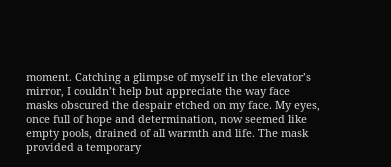moment. Catching a glimpse of myself in the elevator’s mirror, I couldn’t help but appreciate the way face masks obscured the despair etched on my face. My eyes, once full of hope and determination, now seemed like empty pools, drained of all warmth and life. The mask provided a temporary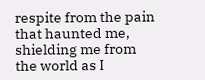respite from the pain that haunted me, shielding me from the world as I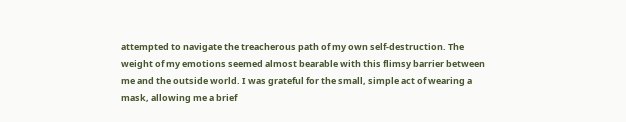attempted to navigate the treacherous path of my own self-destruction. The weight of my emotions seemed almost bearable with this flimsy barrier between me and the outside world. I was grateful for the small, simple act of wearing a mask, allowing me a brief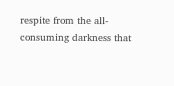respite from the all-consuming darkness that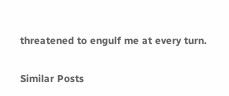threatened to engulf me at every turn.

Similar Posts